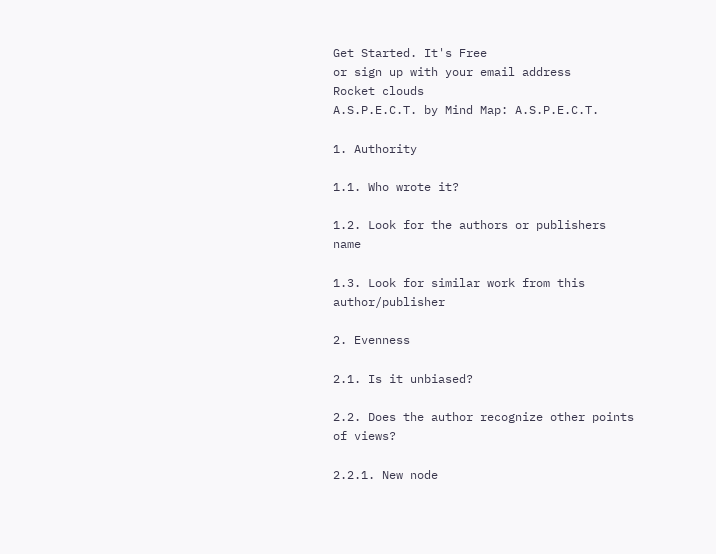Get Started. It's Free
or sign up with your email address
Rocket clouds
A.S.P.E.C.T. by Mind Map: A.S.P.E.C.T.

1. Authority

1.1. Who wrote it?

1.2. Look for the authors or publishers name

1.3. Look for similar work from this author/publisher

2. Evenness

2.1. Is it unbiased?

2.2. Does the author recognize other points of views?

2.2.1. New node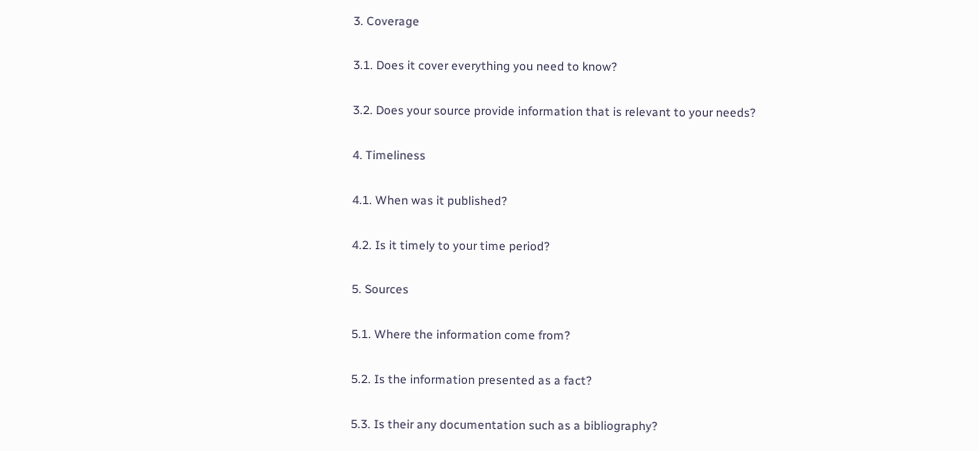3. Coverage

3.1. Does it cover everything you need to know?

3.2. Does your source provide information that is relevant to your needs?

4. Timeliness

4.1. When was it published?

4.2. Is it timely to your time period?

5. Sources

5.1. Where the information come from?

5.2. Is the information presented as a fact?

5.3. Is their any documentation such as a bibliography?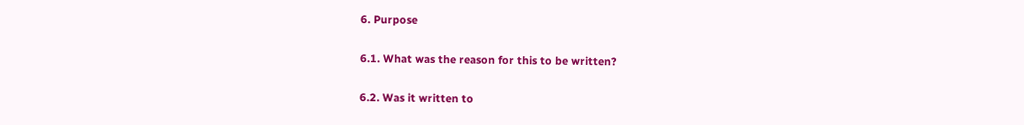6. Purpose

6.1. What was the reason for this to be written?

6.2. Was it written to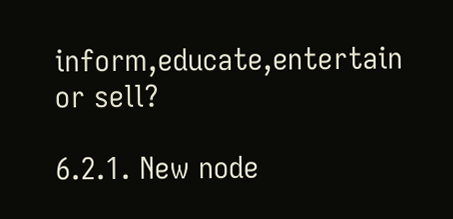inform,educate,entertain or sell?

6.2.1. New node